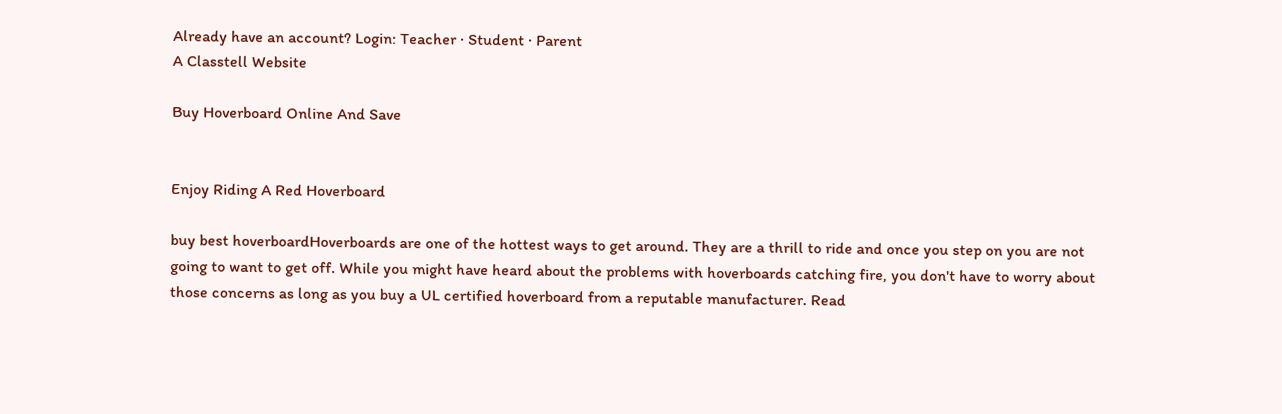Already have an account? Login: Teacher · Student · Parent
A Classtell Website

Buy Hoverboard Online And Save


Enjoy Riding A Red Hoverboard

buy best hoverboardHoverboards are one of the hottest ways to get around. They are a thrill to ride and once you step on you are not going to want to get off. While you might have heard about the problems with hoverboards catching fire, you don't have to worry about those concerns as long as you buy a UL certified hoverboard from a reputable manufacturer. Read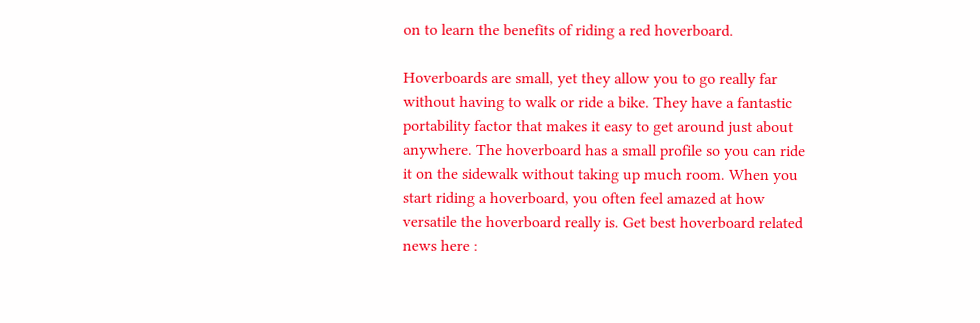on to learn the benefits of riding a red hoverboard.

Hoverboards are small, yet they allow you to go really far without having to walk or ride a bike. They have a fantastic portability factor that makes it easy to get around just about anywhere. The hoverboard has a small profile so you can ride it on the sidewalk without taking up much room. When you start riding a hoverboard, you often feel amazed at how versatile the hoverboard really is. Get best hoverboard related news here :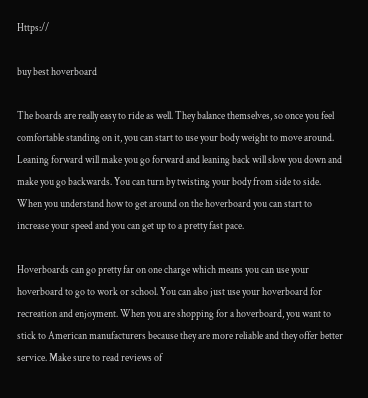Https://

buy best hoverboard

The boards are really easy to ride as well. They balance themselves, so once you feel comfortable standing on it, you can start to use your body weight to move around. Leaning forward will make you go forward and leaning back will slow you down and make you go backwards. You can turn by twisting your body from side to side. When you understand how to get around on the hoverboard you can start to increase your speed and you can get up to a pretty fast pace.

Hoverboards can go pretty far on one charge which means you can use your hoverboard to go to work or school. You can also just use your hoverboard for recreation and enjoyment. When you are shopping for a hoverboard, you want to stick to American manufacturers because they are more reliable and they offer better service. Make sure to read reviews of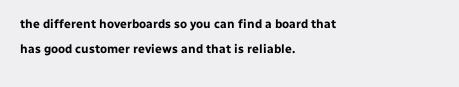the different hoverboards so you can find a board that has good customer reviews and that is reliable.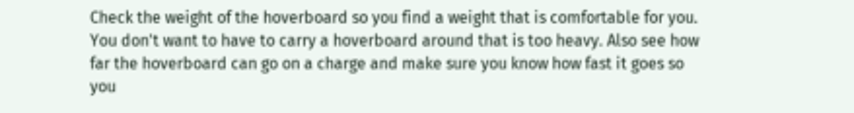Check the weight of the hoverboard so you find a weight that is comfortable for you. You don't want to have to carry a hoverboard around that is too heavy. Also see how far the hoverboard can go on a charge and make sure you know how fast it goes so you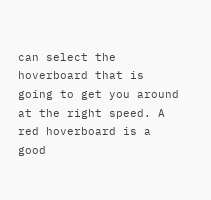can select the hoverboard that is going to get you around at the right speed. A red hoverboard is a good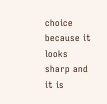choice because it looks sharp and it is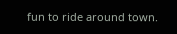fun to ride around town.